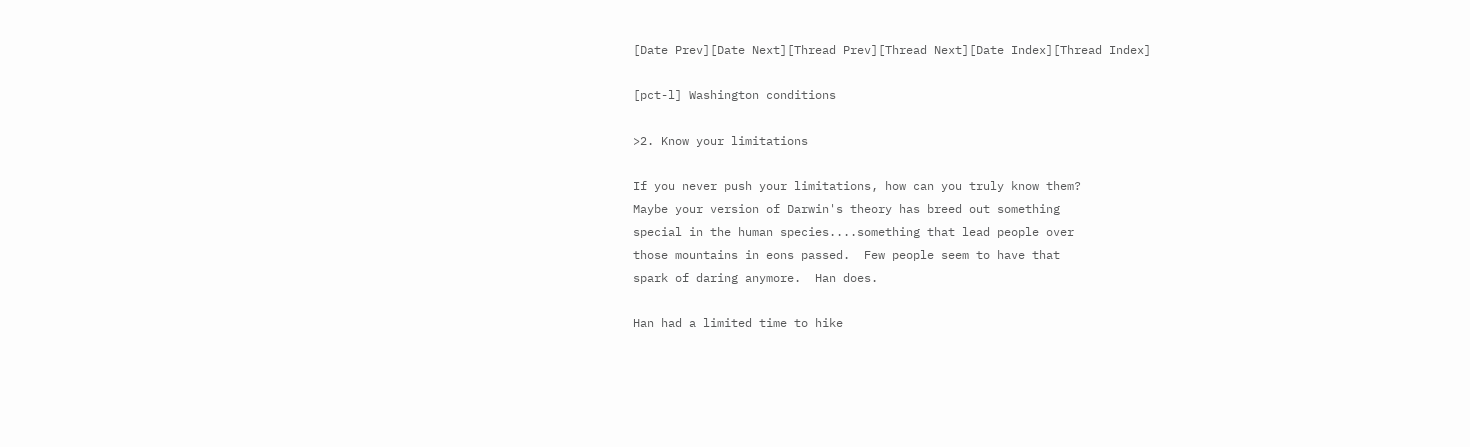[Date Prev][Date Next][Thread Prev][Thread Next][Date Index][Thread Index]

[pct-l] Washington conditions

>2. Know your limitations

If you never push your limitations, how can you truly know them?
Maybe your version of Darwin's theory has breed out something
special in the human species....something that lead people over
those mountains in eons passed.  Few people seem to have that
spark of daring anymore.  Han does.

Han had a limited time to hike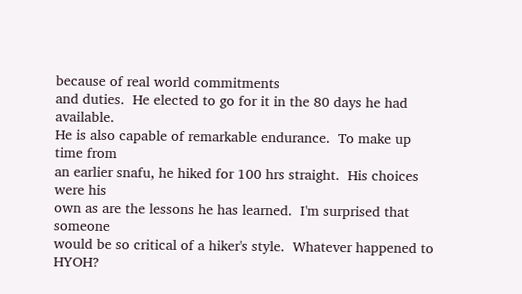because of real world commitments
and duties.  He elected to go for it in the 80 days he had available.
He is also capable of remarkable endurance.  To make up time from
an earlier snafu, he hiked for 100 hrs straight.  His choices were his
own as are the lessons he has learned.  I'm surprised that someone
would be so critical of a hiker's style.  Whatever happened to HYOH?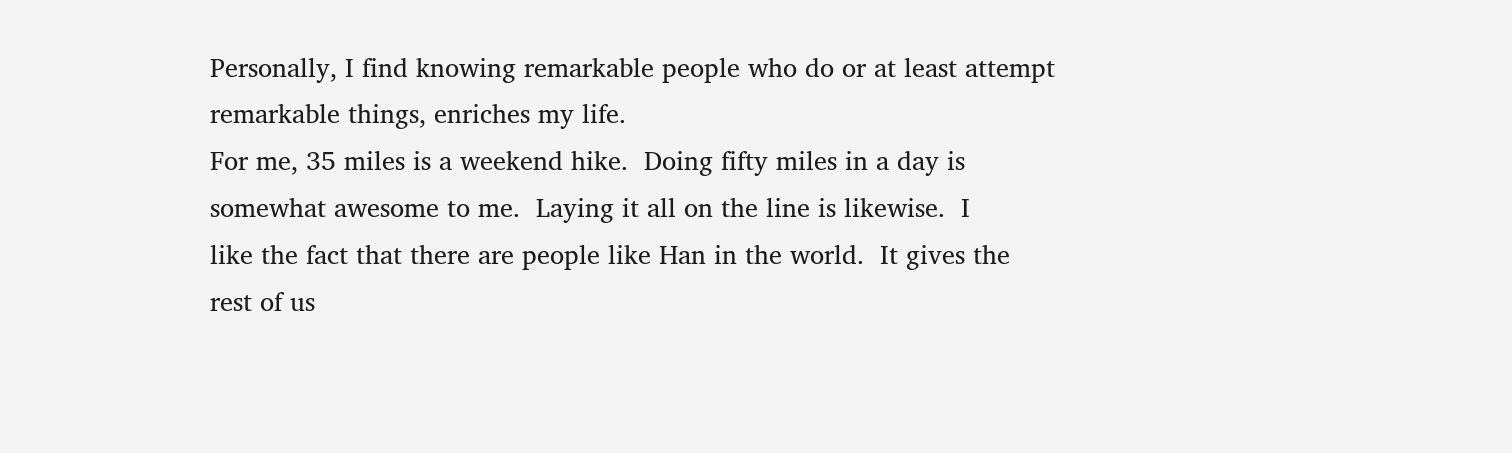Personally, I find knowing remarkable people who do or at least attempt
remarkable things, enriches my life.
For me, 35 miles is a weekend hike.  Doing fifty miles in a day is
somewhat awesome to me.  Laying it all on the line is likewise.  I
like the fact that there are people like Han in the world.  It gives the
rest of us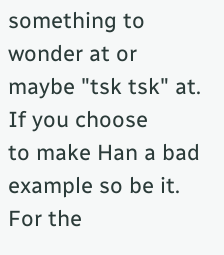something to wonder at or maybe "tsk tsk" at.  If you choose
to make Han a bad example so be it.  For the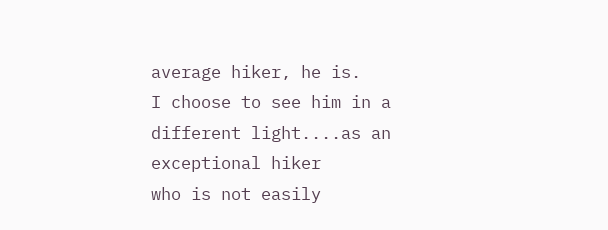average hiker, he is.
I choose to see him in a different light....as an exceptional hiker
who is not easily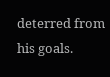deterred from his goals.